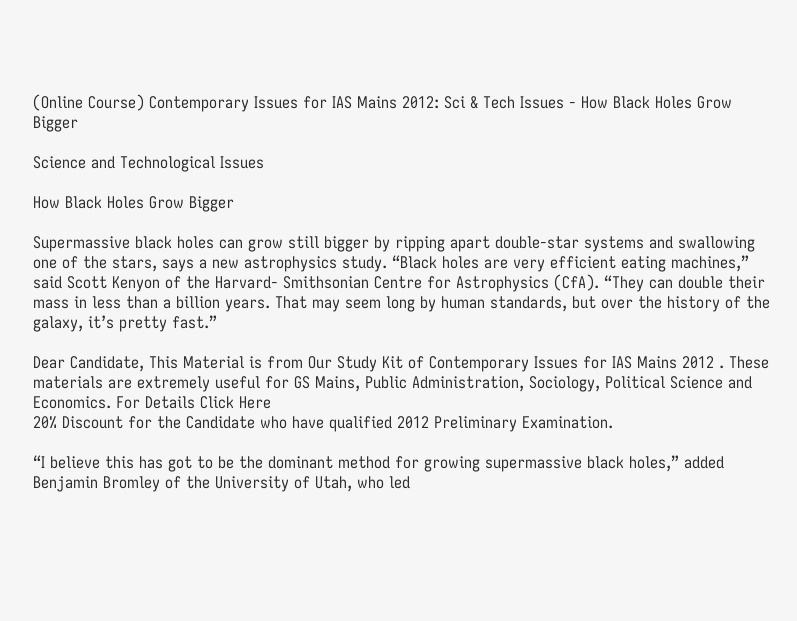(Online Course) Contemporary Issues for IAS Mains 2012: Sci & Tech Issues - How Black Holes Grow Bigger

Science and Technological Issues

How Black Holes Grow Bigger

Supermassive black holes can grow still bigger by ripping apart double-star systems and swallowing one of the stars, says a new astrophysics study. “Black holes are very efficient eating machines,” said Scott Kenyon of the Harvard- Smithsonian Centre for Astrophysics (CfA). “They can double their mass in less than a billion years. That may seem long by human standards, but over the history of the galaxy, it’s pretty fast.”

Dear Candidate, This Material is from Our Study Kit of Contemporary Issues for IAS Mains 2012 . These materials are extremely useful for GS Mains, Public Administration, Sociology, Political Science and Economics. For Details Click Here
20% Discount for the Candidate who have qualified 2012 Preliminary Examination.

“I believe this has got to be the dominant method for growing supermassive black holes,” added Benjamin Bromley of the University of Utah, who led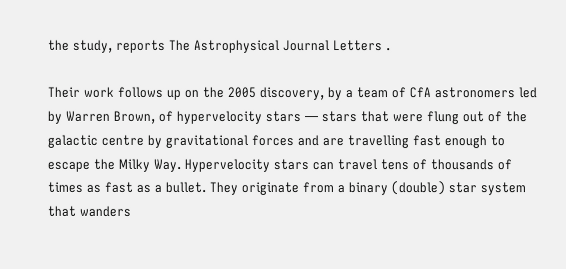the study, reports The Astrophysical Journal Letters .

Their work follows up on the 2005 discovery, by a team of CfA astronomers led by Warren Brown, of hypervelocity stars — stars that were flung out of the galactic centre by gravitational forces and are travelling fast enough to escape the Milky Way. Hypervelocity stars can travel tens of thousands of times as fast as a bullet. They originate from a binary (double) star system that wanders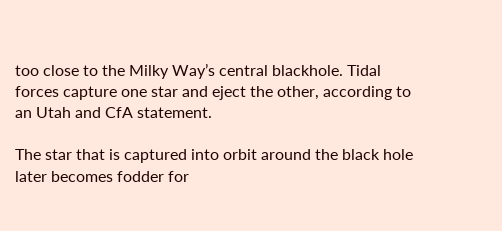too close to the Milky Way’s central blackhole. Tidal forces capture one star and eject the other, according to an Utah and CfA statement.

The star that is captured into orbit around the black hole later becomes fodder for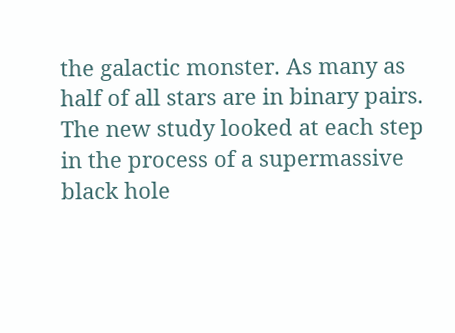the galactic monster. As many as half of all stars are in binary pairs. The new study looked at each step in the process of a supermassive black hole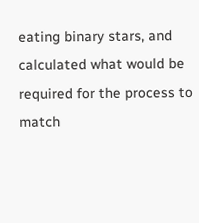eating binary stars, and calculated what would be required for the process to match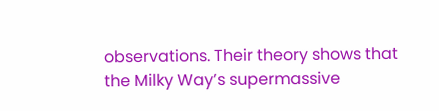observations. Their theory shows that the Milky Way’s supermassive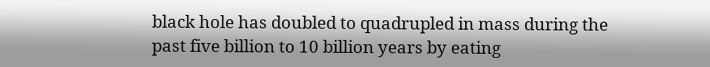black hole has doubled to quadrupled in mass during the past five billion to 10 billion years by eating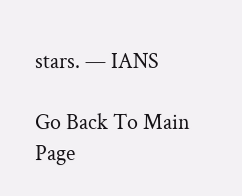stars. — IANS

Go Back To Main Page